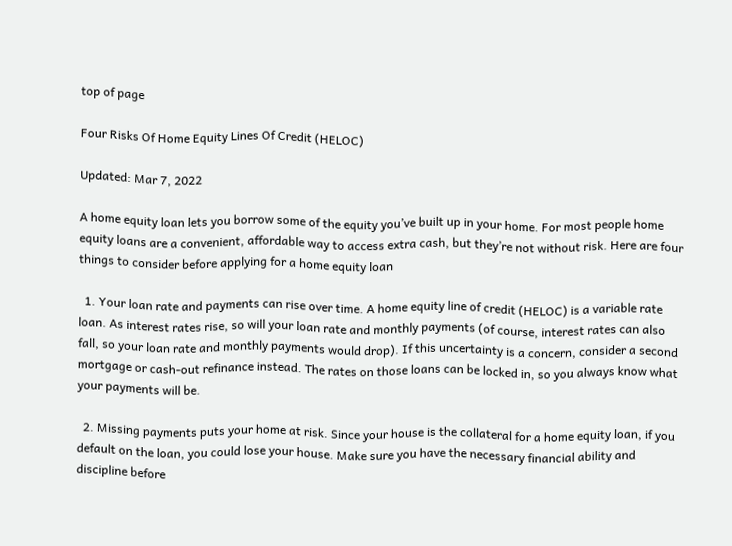top of page

Four Risks Of Home Equity Lines Of Credit (HELOC)

Updated: Mar 7, 2022

A home equity loan lets you borrow some of the equity you’ve built up in your home. For most people home equity loans are a convenient, affordable way to access extra cash, but they’re not without risk. Here are four things to consider before applying for a home equity loan

  1. Your loan rate and payments can rise over time. A home equity line of credit (HELOC) is a variable rate loan. As interest rates rise, so will your loan rate and monthly payments (of course, interest rates can also fall, so your loan rate and monthly payments would drop). If this uncertainty is a concern, consider a second mortgage or cash-out refinance instead. The rates on those loans can be locked in, so you always know what your payments will be.

  2. Missing payments puts your home at risk. Since your house is the collateral for a home equity loan, if you default on the loan, you could lose your house. Make sure you have the necessary financial ability and discipline before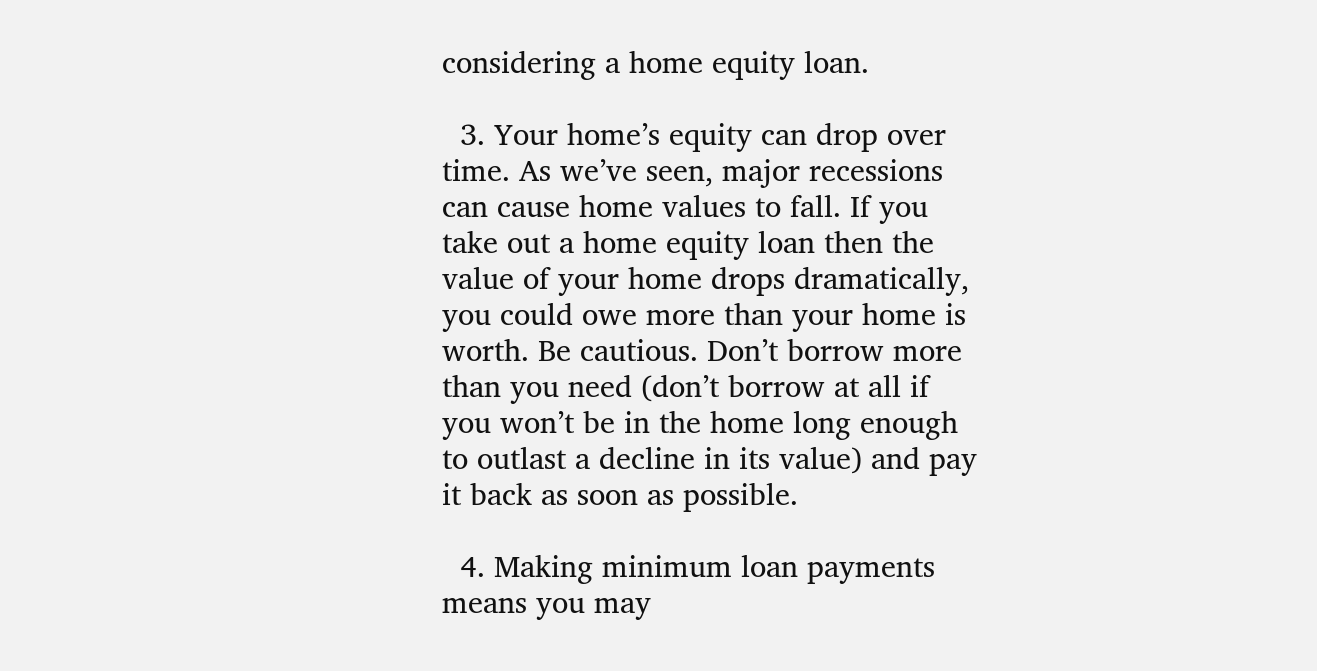considering a home equity loan.

  3. Your home’s equity can drop over time. As we’ve seen, major recessions can cause home values to fall. If you take out a home equity loan then the value of your home drops dramatically, you could owe more than your home is worth. Be cautious. Don’t borrow more than you need (don’t borrow at all if you won’t be in the home long enough to outlast a decline in its value) and pay it back as soon as possible.

  4. Making minimum loan payments means you may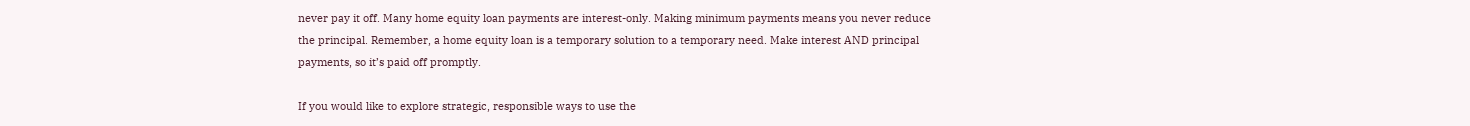never pay it off. Many home equity loan payments are interest-only. Making minimum payments means you never reduce the principal. Remember, a home equity loan is a temporary solution to a temporary need. Make interest AND principal payments, so it’s paid off promptly.

If you would like to explore strategic, responsible ways to use the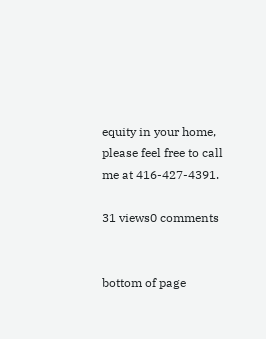equity in your home, please feel free to call me at 416-427-4391.

31 views0 comments


bottom of page